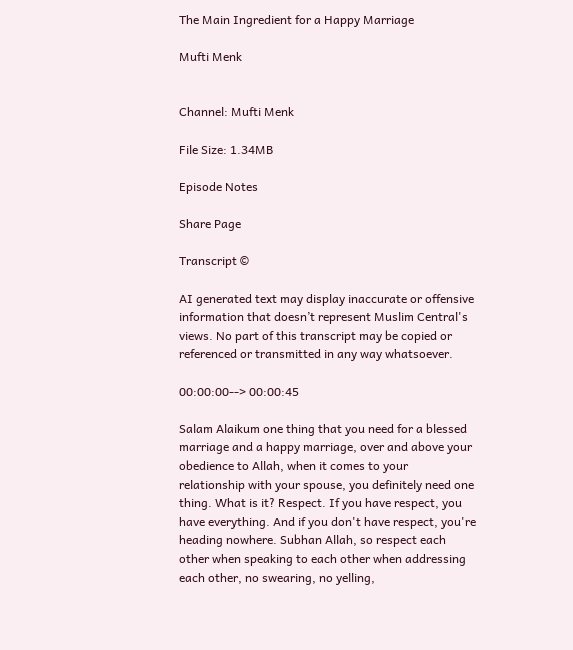The Main Ingredient for a Happy Marriage

Mufti Menk


Channel: Mufti Menk

File Size: 1.34MB

Episode Notes

Share Page

Transcript ©

AI generated text may display inaccurate or offensive information that doesn’t represent Muslim Central's views. No part of this transcript may be copied or referenced or transmitted in any way whatsoever.

00:00:00--> 00:00:45

Salam Alaikum one thing that you need for a blessed marriage and a happy marriage, over and above your obedience to Allah, when it comes to your relationship with your spouse, you definitely need one thing. What is it? Respect. If you have respect, you have everything. And if you don't have respect, you're heading nowhere. Subhan Allah, so respect each other when speaking to each other when addressing each other, no swearing, no yelling,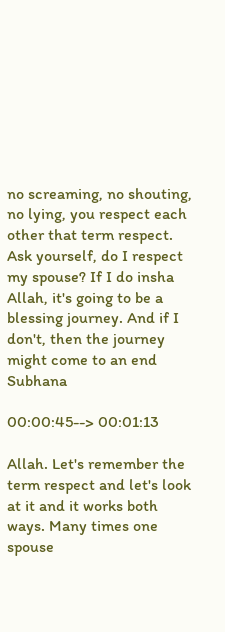no screaming, no shouting, no lying, you respect each other that term respect. Ask yourself, do I respect my spouse? If I do insha Allah, it's going to be a blessing journey. And if I don't, then the journey might come to an end Subhana

00:00:45--> 00:01:13

Allah. Let's remember the term respect and let's look at it and it works both ways. Many times one spouse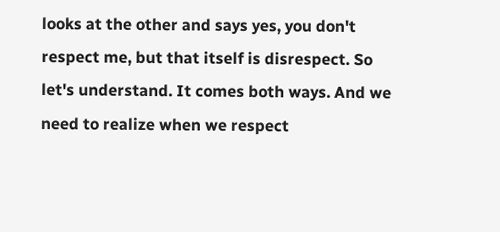looks at the other and says yes, you don't respect me, but that itself is disrespect. So let's understand. It comes both ways. And we need to realize when we respect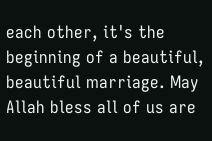each other, it's the beginning of a beautiful, beautiful marriage. May Allah bless all of us are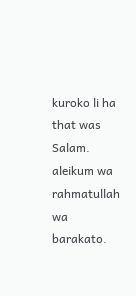kuroko li ha that was Salam. aleikum wa rahmatullah wa barakato.